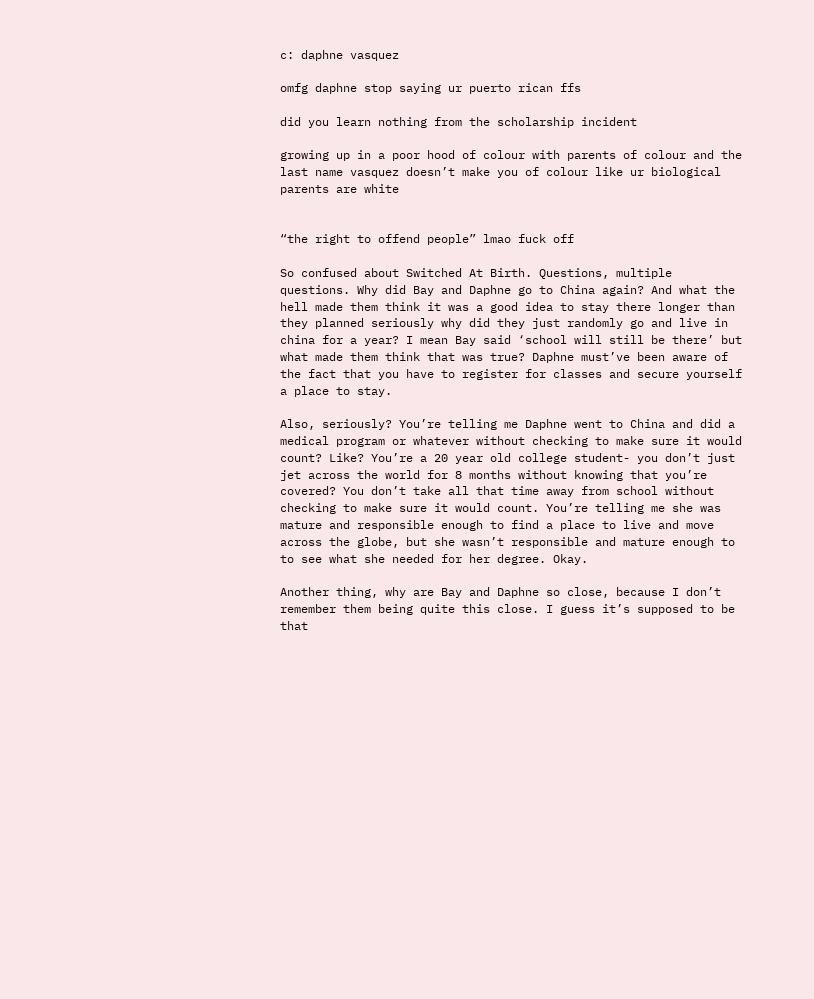c: daphne vasquez

omfg daphne stop saying ur puerto rican ffs

did you learn nothing from the scholarship incident

growing up in a poor hood of colour with parents of colour and the last name vasquez doesn’t make you of colour like ur biological parents are white


“the right to offend people” lmao fuck off

So confused about Switched At Birth. Questions, multiple questions. Why did Bay and Daphne go to China again? And what the hell made them think it was a good idea to stay there longer than they planned seriously why did they just randomly go and live in china for a year? I mean Bay said ‘school will still be there’ but what made them think that was true? Daphne must’ve been aware of the fact that you have to register for classes and secure yourself a place to stay.

Also, seriously? You’re telling me Daphne went to China and did a medical program or whatever without checking to make sure it would count? Like? You’re a 20 year old college student- you don’t just jet across the world for 8 months without knowing that you’re covered? You don’t take all that time away from school without checking to make sure it would count. You’re telling me she was mature and responsible enough to find a place to live and move across the globe, but she wasn’t responsible and mature enough to to see what she needed for her degree. Okay.

Another thing, why are Bay and Daphne so close, because I don’t remember them being quite this close. I guess it’s supposed to be that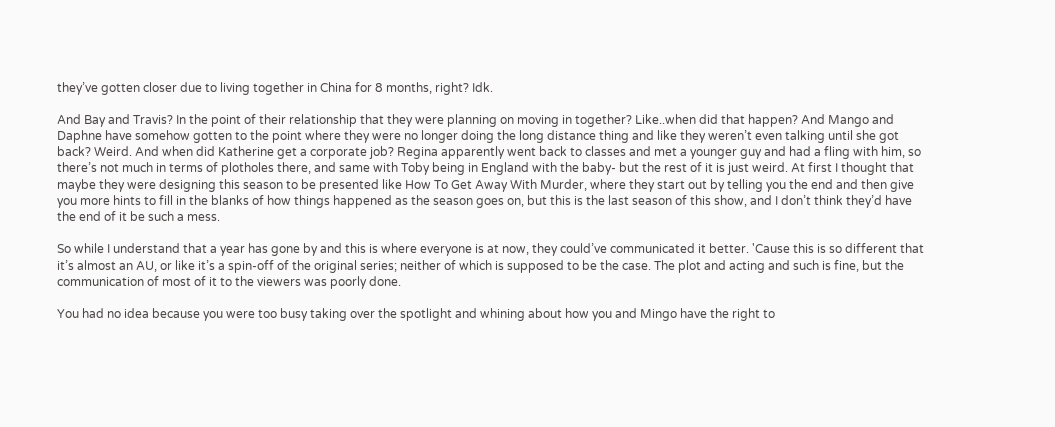they’ve gotten closer due to living together in China for 8 months, right? Idk.

And Bay and Travis? In the point of their relationship that they were planning on moving in together? Like..when did that happen? And Mango and Daphne have somehow gotten to the point where they were no longer doing the long distance thing and like they weren’t even talking until she got back? Weird. And when did Katherine get a corporate job? Regina apparently went back to classes and met a younger guy and had a fling with him, so there’s not much in terms of plotholes there, and same with Toby being in England with the baby- but the rest of it is just weird. At first I thought that maybe they were designing this season to be presented like How To Get Away With Murder, where they start out by telling you the end and then give you more hints to fill in the blanks of how things happened as the season goes on, but this is the last season of this show, and I don’t think they’d have the end of it be such a mess.

So while I understand that a year has gone by and this is where everyone is at now, they could’ve communicated it better. 'Cause this is so different that it’s almost an AU, or like it’s a spin-off of the original series; neither of which is supposed to be the case. The plot and acting and such is fine, but the communication of most of it to the viewers was poorly done.

You had no idea because you were too busy taking over the spotlight and whining about how you and Mingo have the right to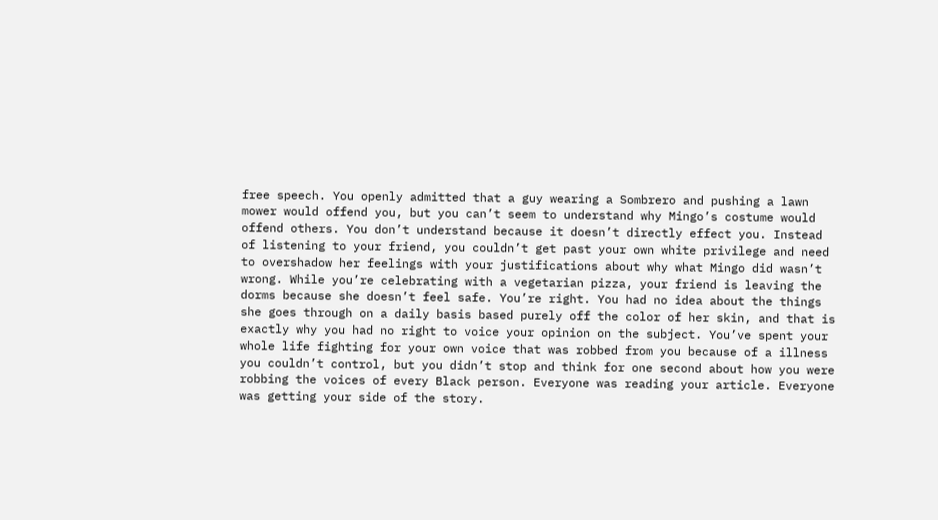free speech. You openly admitted that a guy wearing a Sombrero and pushing a lawn mower would offend you, but you can’t seem to understand why Mingo’s costume would offend others. You don’t understand because it doesn’t directly effect you. Instead of listening to your friend, you couldn’t get past your own white privilege and need to overshadow her feelings with your justifications about why what Mingo did wasn’t wrong. While you’re celebrating with a vegetarian pizza, your friend is leaving the dorms because she doesn’t feel safe. You’re right. You had no idea about the things she goes through on a daily basis based purely off the color of her skin, and that is exactly why you had no right to voice your opinion on the subject. You’ve spent your whole life fighting for your own voice that was robbed from you because of a illness you couldn’t control, but you didn’t stop and think for one second about how you were robbing the voices of every Black person. Everyone was reading your article. Everyone was getting your side of the story.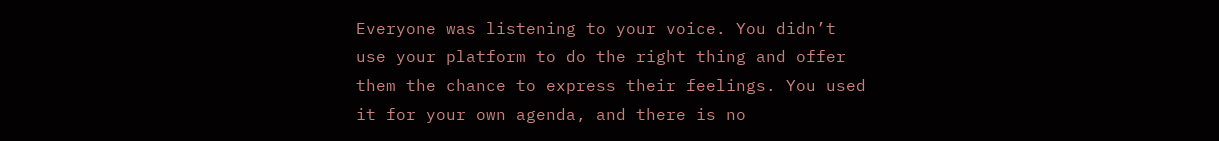Everyone was listening to your voice. You didn’t use your platform to do the right thing and offer them the chance to express their feelings. You used it for your own agenda, and there is no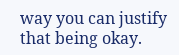way you can justify that being okay.